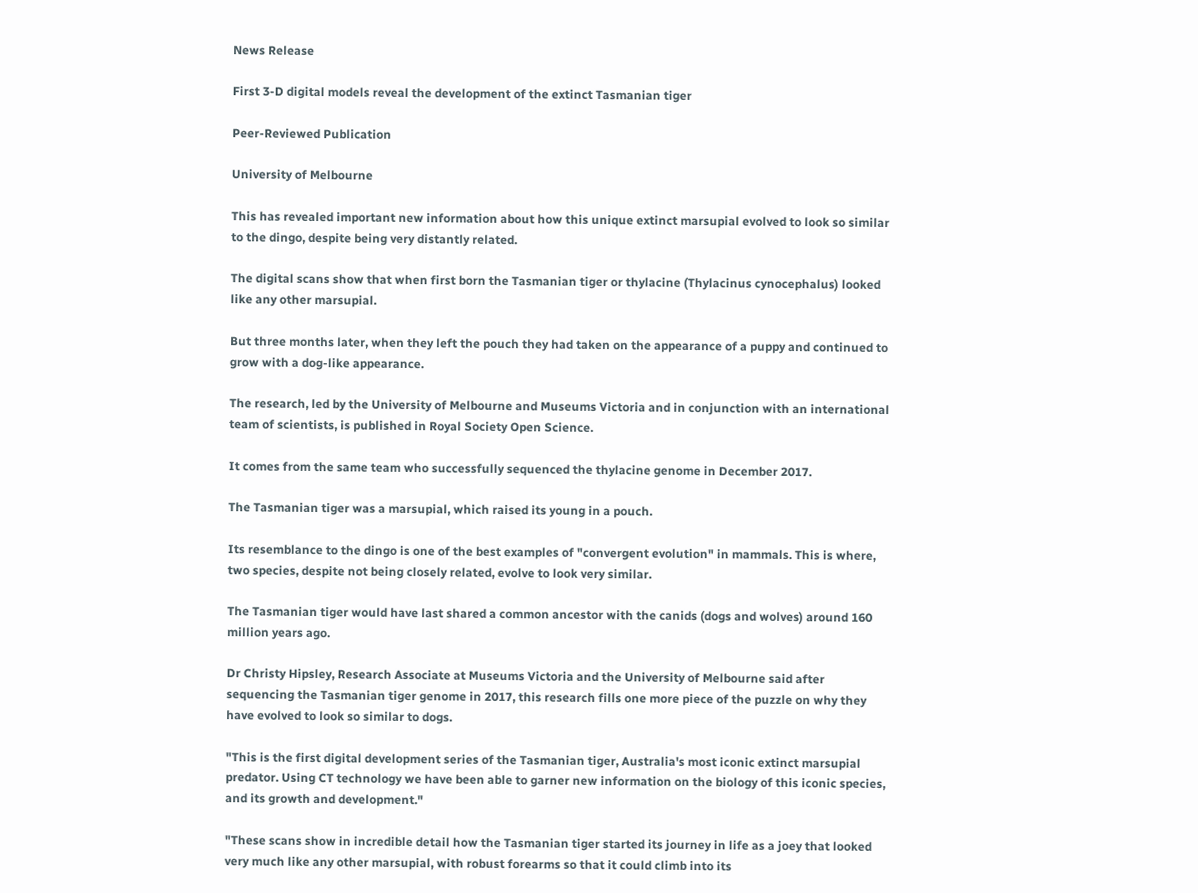News Release

First 3-D digital models reveal the development of the extinct Tasmanian tiger

Peer-Reviewed Publication

University of Melbourne

This has revealed important new information about how this unique extinct marsupial evolved to look so similar to the dingo, despite being very distantly related.

The digital scans show that when first born the Tasmanian tiger or thylacine (Thylacinus cynocephalus) looked like any other marsupial.

But three months later, when they left the pouch they had taken on the appearance of a puppy and continued to grow with a dog-like appearance.

The research, led by the University of Melbourne and Museums Victoria and in conjunction with an international team of scientists, is published in Royal Society Open Science.

It comes from the same team who successfully sequenced the thylacine genome in December 2017.

The Tasmanian tiger was a marsupial, which raised its young in a pouch.

Its resemblance to the dingo is one of the best examples of "convergent evolution" in mammals. This is where, two species, despite not being closely related, evolve to look very similar.

The Tasmanian tiger would have last shared a common ancestor with the canids (dogs and wolves) around 160 million years ago.

Dr Christy Hipsley, Research Associate at Museums Victoria and the University of Melbourne said after sequencing the Tasmanian tiger genome in 2017, this research fills one more piece of the puzzle on why they have evolved to look so similar to dogs.

"This is the first digital development series of the Tasmanian tiger, Australia's most iconic extinct marsupial predator. Using CT technology we have been able to garner new information on the biology of this iconic species, and its growth and development."

"These scans show in incredible detail how the Tasmanian tiger started its journey in life as a joey that looked very much like any other marsupial, with robust forearms so that it could climb into its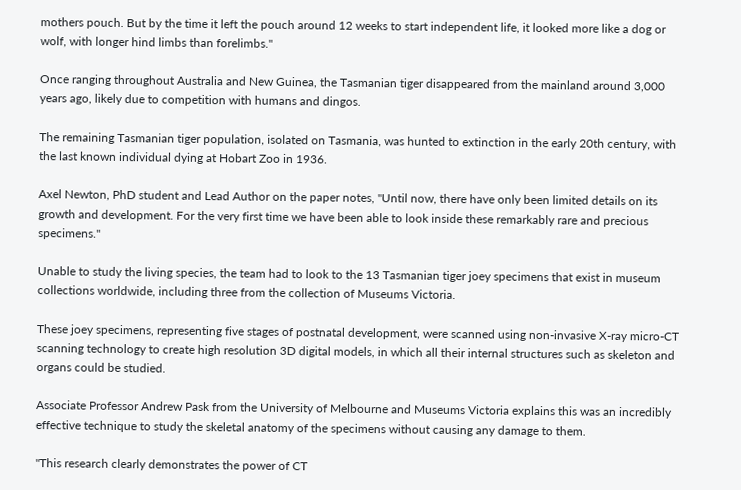mothers pouch. But by the time it left the pouch around 12 weeks to start independent life, it looked more like a dog or wolf, with longer hind limbs than forelimbs."

Once ranging throughout Australia and New Guinea, the Tasmanian tiger disappeared from the mainland around 3,000 years ago, likely due to competition with humans and dingos.

The remaining Tasmanian tiger population, isolated on Tasmania, was hunted to extinction in the early 20th century, with the last known individual dying at Hobart Zoo in 1936.

Axel Newton, PhD student and Lead Author on the paper notes, "Until now, there have only been limited details on its growth and development. For the very first time we have been able to look inside these remarkably rare and precious specimens."

Unable to study the living species, the team had to look to the 13 Tasmanian tiger joey specimens that exist in museum collections worldwide, including three from the collection of Museums Victoria.

These joey specimens, representing five stages of postnatal development, were scanned using non-invasive X-ray micro-CT scanning technology to create high resolution 3D digital models, in which all their internal structures such as skeleton and organs could be studied.

Associate Professor Andrew Pask from the University of Melbourne and Museums Victoria explains this was an incredibly effective technique to study the skeletal anatomy of the specimens without causing any damage to them.

"This research clearly demonstrates the power of CT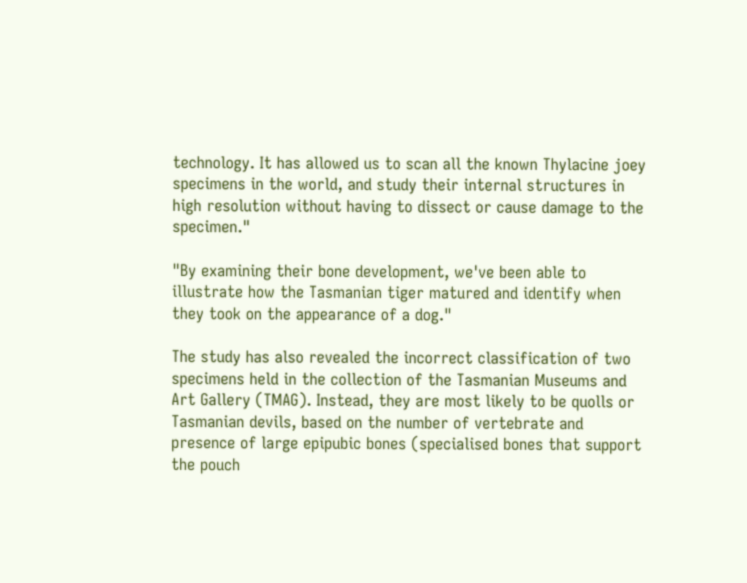technology. It has allowed us to scan all the known Thylacine joey specimens in the world, and study their internal structures in high resolution without having to dissect or cause damage to the specimen."

"By examining their bone development, we've been able to illustrate how the Tasmanian tiger matured and identify when they took on the appearance of a dog."

The study has also revealed the incorrect classification of two specimens held in the collection of the Tasmanian Museums and Art Gallery (TMAG). Instead, they are most likely to be quolls or Tasmanian devils, based on the number of vertebrate and presence of large epipubic bones (specialised bones that support the pouch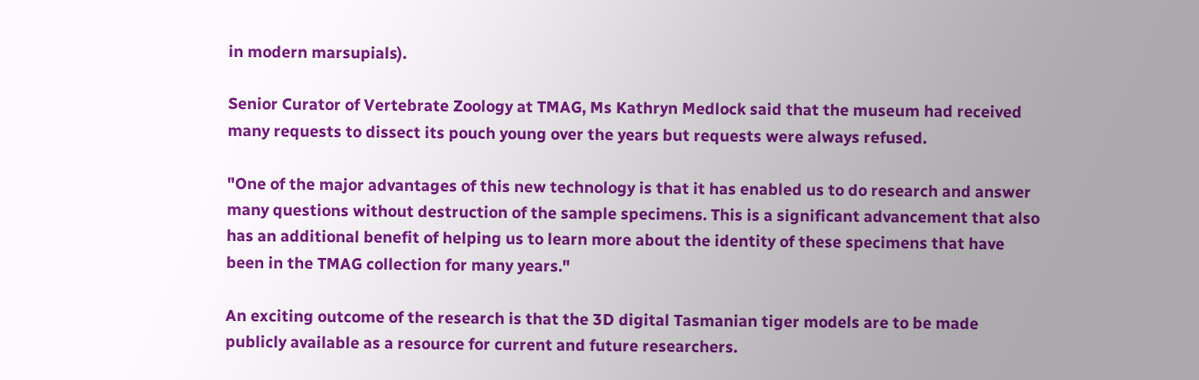in modern marsupials).

Senior Curator of Vertebrate Zoology at TMAG, Ms Kathryn Medlock said that the museum had received many requests to dissect its pouch young over the years but requests were always refused.

"One of the major advantages of this new technology is that it has enabled us to do research and answer many questions without destruction of the sample specimens. This is a significant advancement that also has an additional benefit of helping us to learn more about the identity of these specimens that have been in the TMAG collection for many years."

An exciting outcome of the research is that the 3D digital Tasmanian tiger models are to be made publicly available as a resource for current and future researchers.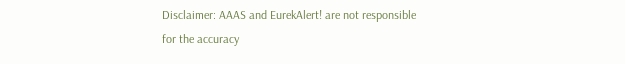Disclaimer: AAAS and EurekAlert! are not responsible for the accuracy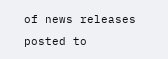of news releases posted to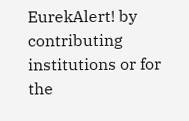EurekAlert! by contributing institutions or for the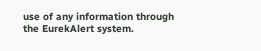use of any information through the EurekAlert system.